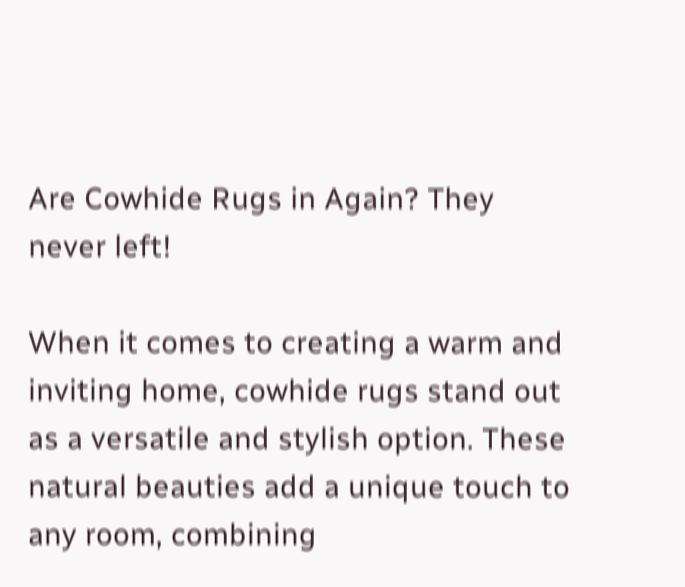Are Cowhide Rugs in Again? They never left!

When it comes to creating a warm and inviting home, cowhide rugs stand out as a versatile and stylish option. These natural beauties add a unique touch to any room, combining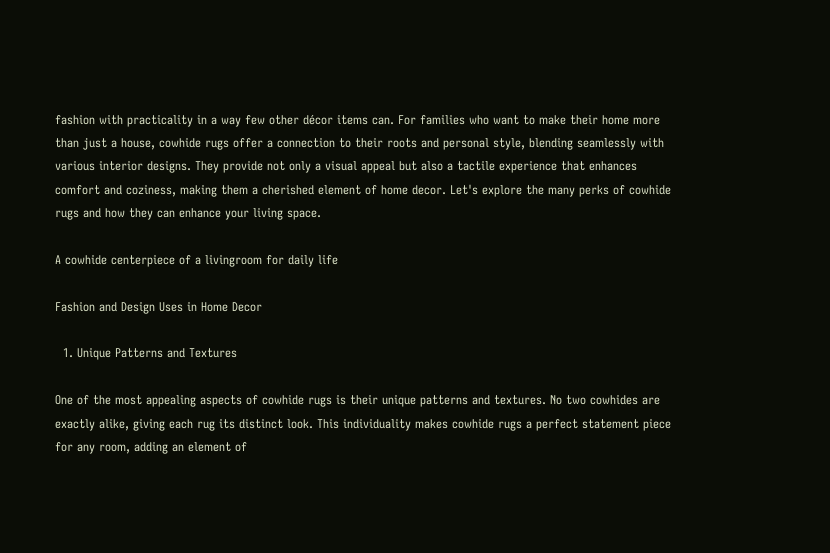fashion with practicality in a way few other décor items can. For families who want to make their home more than just a house, cowhide rugs offer a connection to their roots and personal style, blending seamlessly with various interior designs. They provide not only a visual appeal but also a tactile experience that enhances comfort and coziness, making them a cherished element of home decor. Let's explore the many perks of cowhide rugs and how they can enhance your living space.

A cowhide centerpiece of a livingroom for daily life

Fashion and Design Uses in Home Decor

  1. Unique Patterns and Textures

One of the most appealing aspects of cowhide rugs is their unique patterns and textures. No two cowhides are exactly alike, giving each rug its distinct look. This individuality makes cowhide rugs a perfect statement piece for any room, adding an element of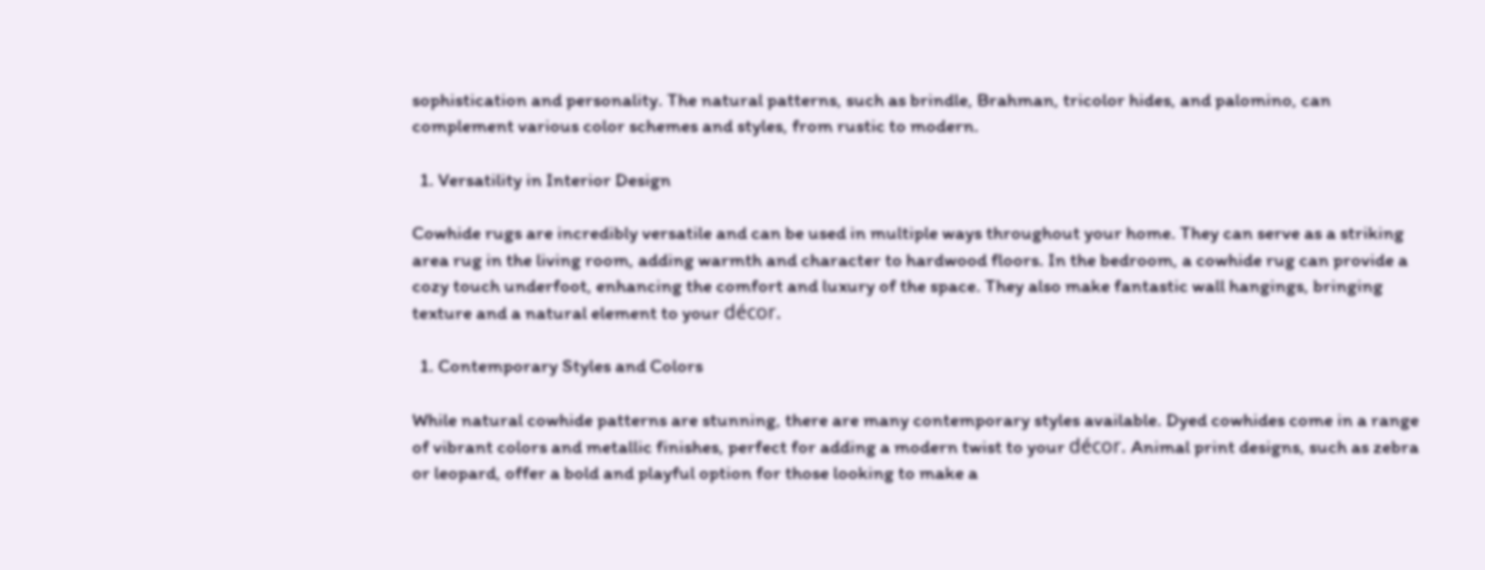sophistication and personality. The natural patterns, such as brindle, Brahman, tricolor hides, and palomino, can complement various color schemes and styles, from rustic to modern.

  1. Versatility in Interior Design

Cowhide rugs are incredibly versatile and can be used in multiple ways throughout your home. They can serve as a striking area rug in the living room, adding warmth and character to hardwood floors. In the bedroom, a cowhide rug can provide a cozy touch underfoot, enhancing the comfort and luxury of the space. They also make fantastic wall hangings, bringing texture and a natural element to your décor.

  1. Contemporary Styles and Colors

While natural cowhide patterns are stunning, there are many contemporary styles available. Dyed cowhides come in a range of vibrant colors and metallic finishes, perfect for adding a modern twist to your décor. Animal print designs, such as zebra or leopard, offer a bold and playful option for those looking to make a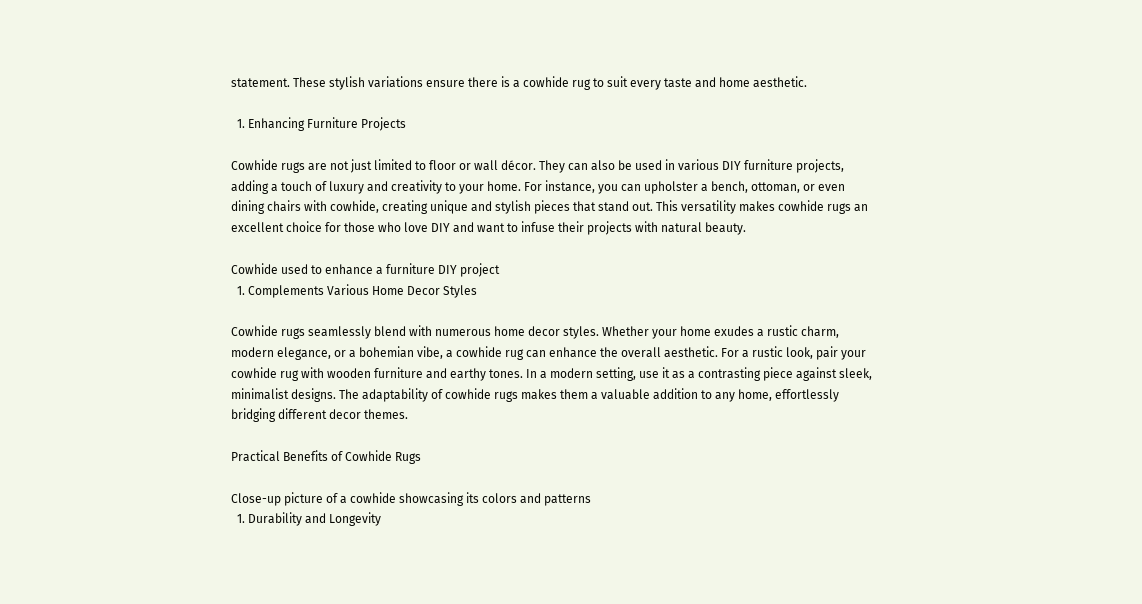statement. These stylish variations ensure there is a cowhide rug to suit every taste and home aesthetic.

  1. Enhancing Furniture Projects

Cowhide rugs are not just limited to floor or wall décor. They can also be used in various DIY furniture projects, adding a touch of luxury and creativity to your home. For instance, you can upholster a bench, ottoman, or even dining chairs with cowhide, creating unique and stylish pieces that stand out. This versatility makes cowhide rugs an excellent choice for those who love DIY and want to infuse their projects with natural beauty.

Cowhide used to enhance a furniture DIY project
  1. Complements Various Home Decor Styles

Cowhide rugs seamlessly blend with numerous home decor styles. Whether your home exudes a rustic charm, modern elegance, or a bohemian vibe, a cowhide rug can enhance the overall aesthetic. For a rustic look, pair your cowhide rug with wooden furniture and earthy tones. In a modern setting, use it as a contrasting piece against sleek, minimalist designs. The adaptability of cowhide rugs makes them a valuable addition to any home, effortlessly bridging different decor themes.

Practical Benefits of Cowhide Rugs

Close-up picture of a cowhide showcasing its colors and patterns
  1. Durability and Longevity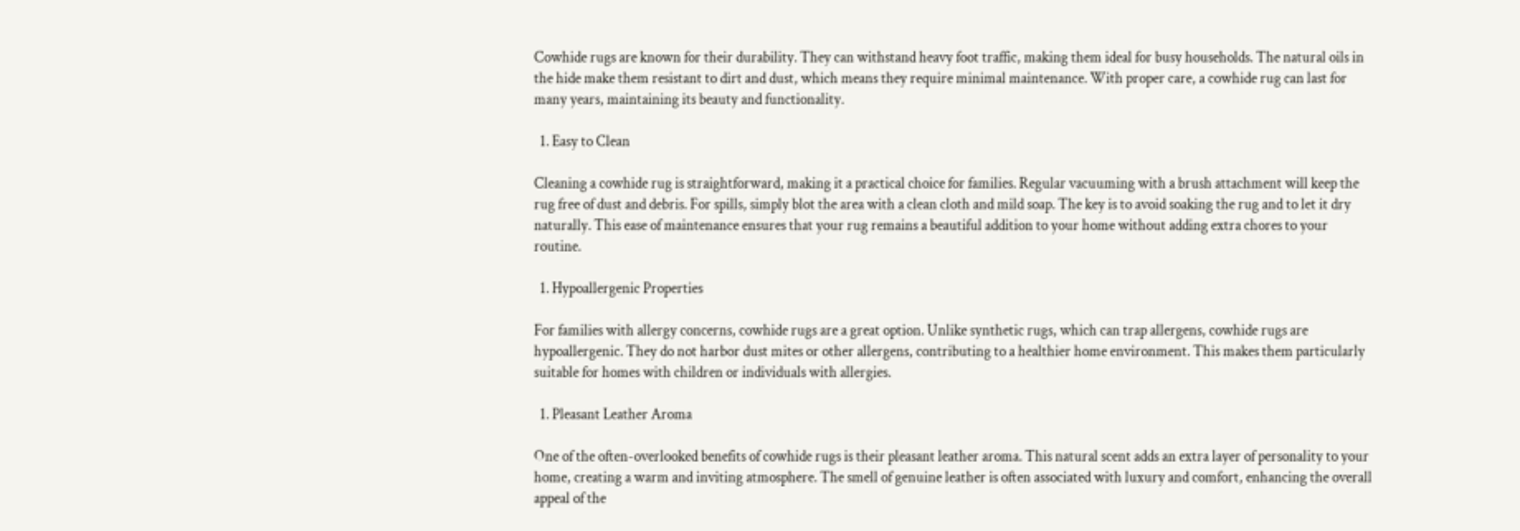Cowhide rugs are known for their durability. They can withstand heavy foot traffic, making them ideal for busy households. The natural oils in the hide make them resistant to dirt and dust, which means they require minimal maintenance. With proper care, a cowhide rug can last for many years, maintaining its beauty and functionality.

  1. Easy to Clean

Cleaning a cowhide rug is straightforward, making it a practical choice for families. Regular vacuuming with a brush attachment will keep the rug free of dust and debris. For spills, simply blot the area with a clean cloth and mild soap. The key is to avoid soaking the rug and to let it dry naturally. This ease of maintenance ensures that your rug remains a beautiful addition to your home without adding extra chores to your routine.

  1. Hypoallergenic Properties

For families with allergy concerns, cowhide rugs are a great option. Unlike synthetic rugs, which can trap allergens, cowhide rugs are hypoallergenic. They do not harbor dust mites or other allergens, contributing to a healthier home environment. This makes them particularly suitable for homes with children or individuals with allergies.

  1. Pleasant Leather Aroma

One of the often-overlooked benefits of cowhide rugs is their pleasant leather aroma. This natural scent adds an extra layer of personality to your home, creating a warm and inviting atmosphere. The smell of genuine leather is often associated with luxury and comfort, enhancing the overall appeal of the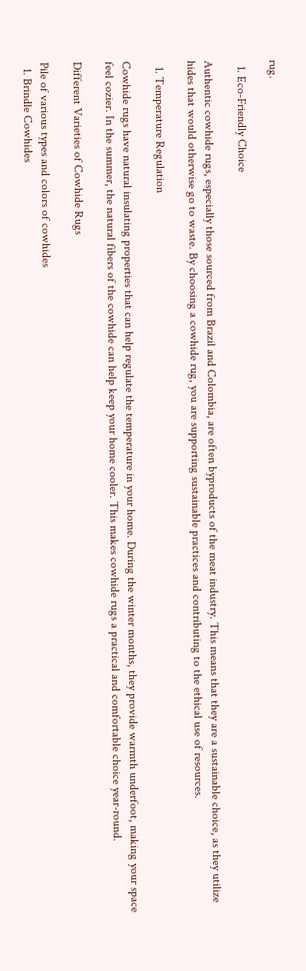rug.

  1. Eco-Friendly Choice

Authentic cowhide rugs, especially those sourced from Brazil and Colombia, are often byproducts of the meat industry. This means that they are a sustainable choice, as they utilize hides that would otherwise go to waste. By choosing a cowhide rug, you are supporting sustainable practices and contributing to the ethical use of resources.

  1. Temperature Regulation

Cowhide rugs have natural insulating properties that can help regulate the temperature in your home. During the winter months, they provide warmth underfoot, making your space feel cozier. In the summer, the natural fibers of the cowhide can help keep your home cooler. This makes cowhide rugs a practical and comfortable choice year-round.

Different Varieties of Cowhide Rugs

Pile of various types and colors of cowhides
  1. Brindle Cowhides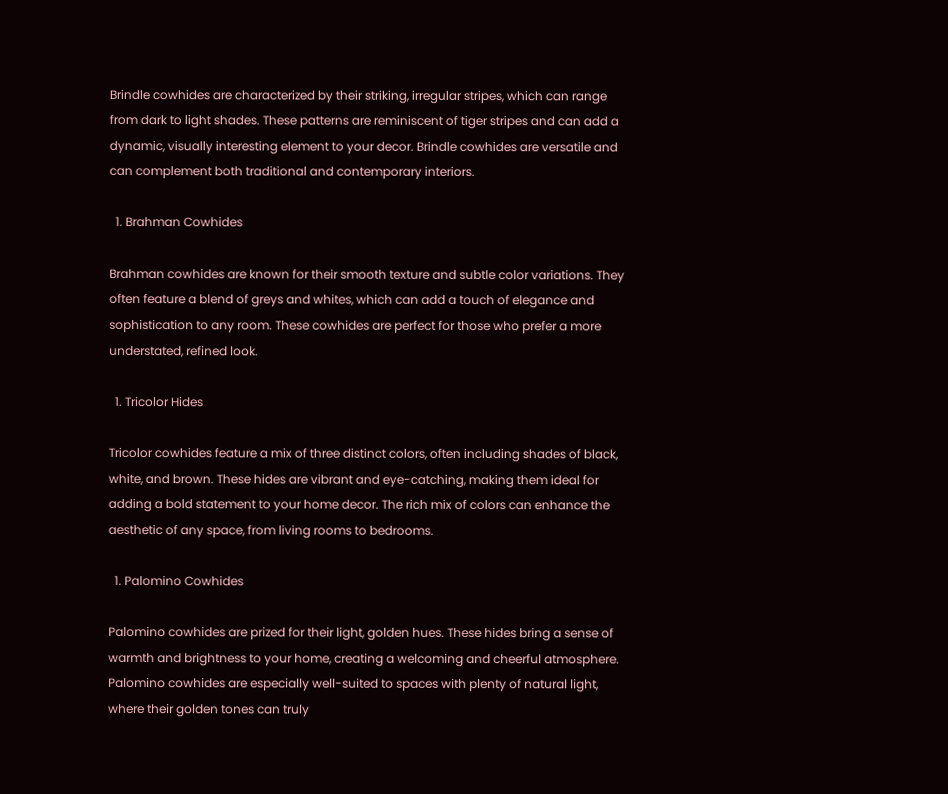Brindle cowhides are characterized by their striking, irregular stripes, which can range from dark to light shades. These patterns are reminiscent of tiger stripes and can add a dynamic, visually interesting element to your decor. Brindle cowhides are versatile and can complement both traditional and contemporary interiors.

  1. Brahman Cowhides

Brahman cowhides are known for their smooth texture and subtle color variations. They often feature a blend of greys and whites, which can add a touch of elegance and sophistication to any room. These cowhides are perfect for those who prefer a more understated, refined look.

  1. Tricolor Hides

Tricolor cowhides feature a mix of three distinct colors, often including shades of black, white, and brown. These hides are vibrant and eye-catching, making them ideal for adding a bold statement to your home decor. The rich mix of colors can enhance the aesthetic of any space, from living rooms to bedrooms.

  1. Palomino Cowhides

Palomino cowhides are prized for their light, golden hues. These hides bring a sense of warmth and brightness to your home, creating a welcoming and cheerful atmosphere. Palomino cowhides are especially well-suited to spaces with plenty of natural light, where their golden tones can truly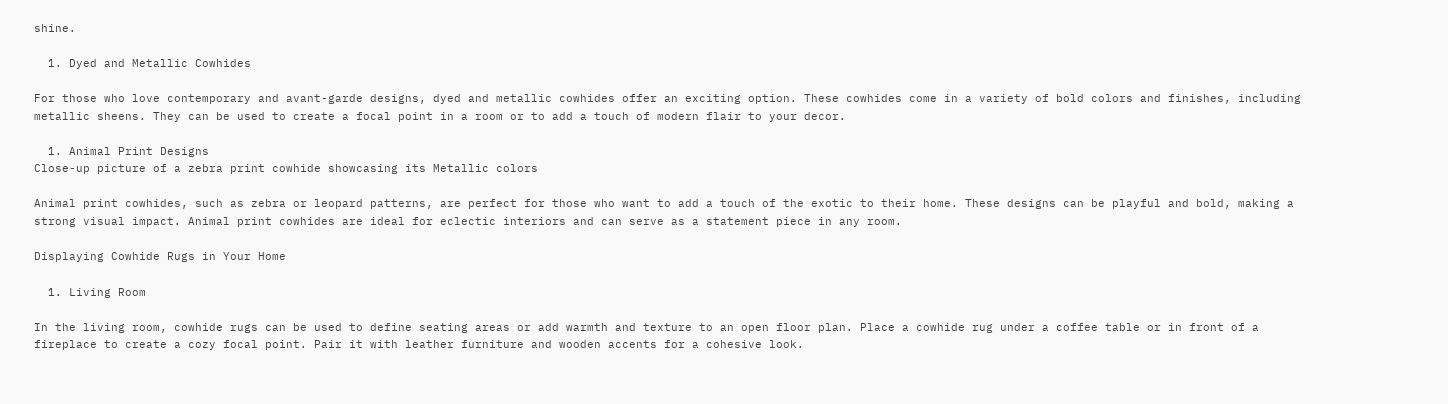shine.

  1. Dyed and Metallic Cowhides

For those who love contemporary and avant-garde designs, dyed and metallic cowhides offer an exciting option. These cowhides come in a variety of bold colors and finishes, including metallic sheens. They can be used to create a focal point in a room or to add a touch of modern flair to your decor.

  1. Animal Print Designs
Close-up picture of a zebra print cowhide showcasing its Metallic colors

Animal print cowhides, such as zebra or leopard patterns, are perfect for those who want to add a touch of the exotic to their home. These designs can be playful and bold, making a strong visual impact. Animal print cowhides are ideal for eclectic interiors and can serve as a statement piece in any room.

Displaying Cowhide Rugs in Your Home

  1. Living Room

In the living room, cowhide rugs can be used to define seating areas or add warmth and texture to an open floor plan. Place a cowhide rug under a coffee table or in front of a fireplace to create a cozy focal point. Pair it with leather furniture and wooden accents for a cohesive look.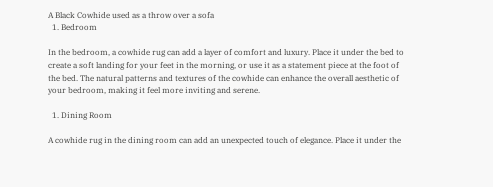A Black Cowhide used as a throw over a sofa
  1. Bedroom

In the bedroom, a cowhide rug can add a layer of comfort and luxury. Place it under the bed to create a soft landing for your feet in the morning, or use it as a statement piece at the foot of the bed. The natural patterns and textures of the cowhide can enhance the overall aesthetic of your bedroom, making it feel more inviting and serene.

  1. Dining Room

A cowhide rug in the dining room can add an unexpected touch of elegance. Place it under the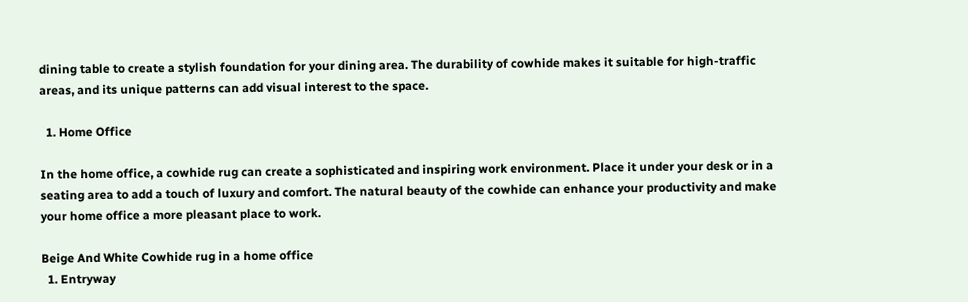dining table to create a stylish foundation for your dining area. The durability of cowhide makes it suitable for high-traffic areas, and its unique patterns can add visual interest to the space.

  1. Home Office

In the home office, a cowhide rug can create a sophisticated and inspiring work environment. Place it under your desk or in a seating area to add a touch of luxury and comfort. The natural beauty of the cowhide can enhance your productivity and make your home office a more pleasant place to work.

Beige And White Cowhide rug in a home office
  1. Entryway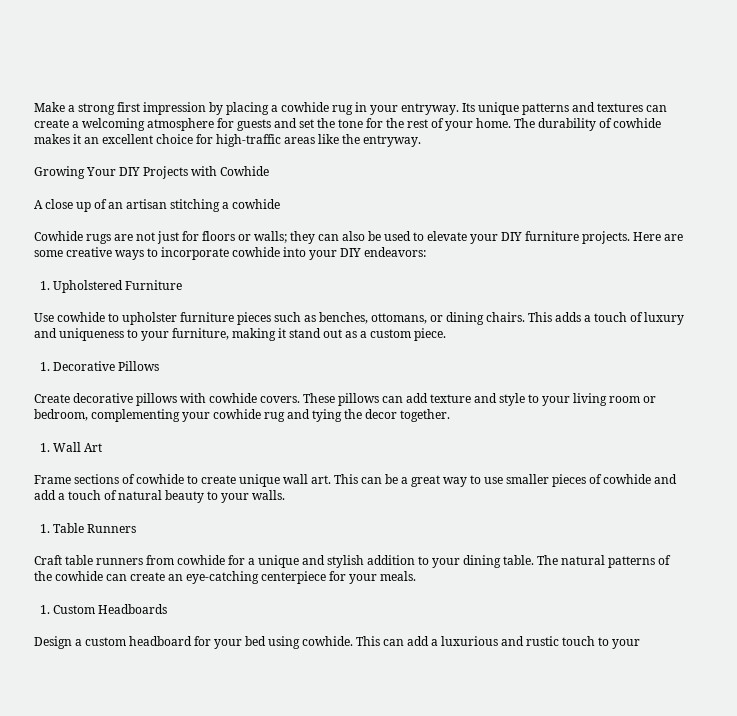Make a strong first impression by placing a cowhide rug in your entryway. Its unique patterns and textures can create a welcoming atmosphere for guests and set the tone for the rest of your home. The durability of cowhide makes it an excellent choice for high-traffic areas like the entryway.

Growing Your DIY Projects with Cowhide

A close up of an artisan stitching a cowhide

Cowhide rugs are not just for floors or walls; they can also be used to elevate your DIY furniture projects. Here are some creative ways to incorporate cowhide into your DIY endeavors:

  1. Upholstered Furniture

Use cowhide to upholster furniture pieces such as benches, ottomans, or dining chairs. This adds a touch of luxury and uniqueness to your furniture, making it stand out as a custom piece.

  1. Decorative Pillows

Create decorative pillows with cowhide covers. These pillows can add texture and style to your living room or bedroom, complementing your cowhide rug and tying the decor together.

  1. Wall Art

Frame sections of cowhide to create unique wall art. This can be a great way to use smaller pieces of cowhide and add a touch of natural beauty to your walls.

  1. Table Runners

Craft table runners from cowhide for a unique and stylish addition to your dining table. The natural patterns of the cowhide can create an eye-catching centerpiece for your meals.

  1. Custom Headboards

Design a custom headboard for your bed using cowhide. This can add a luxurious and rustic touch to your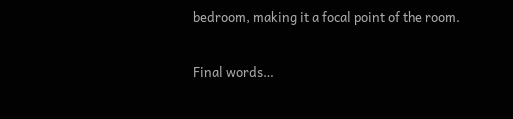bedroom, making it a focal point of the room.

Final words…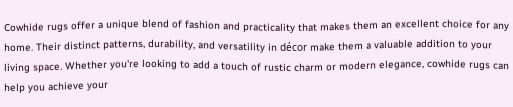Cowhide rugs offer a unique blend of fashion and practicality that makes them an excellent choice for any home. Their distinct patterns, durability, and versatility in décor make them a valuable addition to your living space. Whether you're looking to add a touch of rustic charm or modern elegance, cowhide rugs can help you achieve your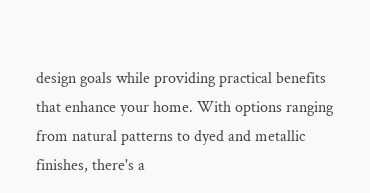design goals while providing practical benefits that enhance your home. With options ranging from natural patterns to dyed and metallic finishes, there's a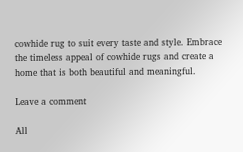cowhide rug to suit every taste and style. Embrace the timeless appeal of cowhide rugs and create a home that is both beautiful and meaningful.

Leave a comment

All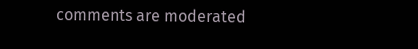comments are moderated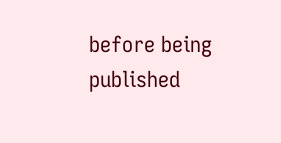before being published